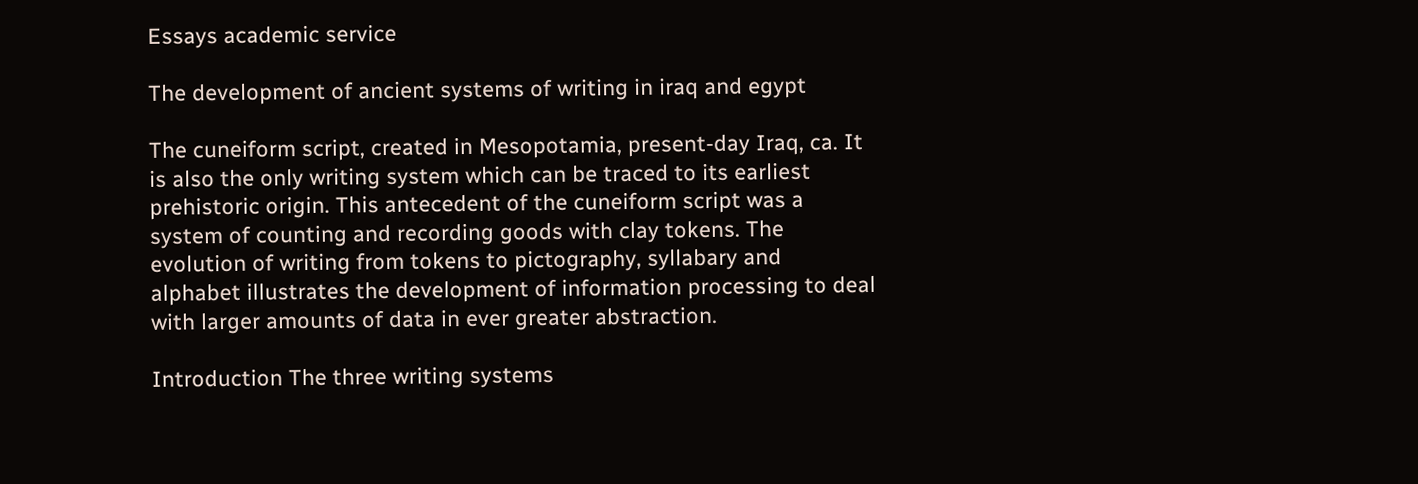Essays academic service

The development of ancient systems of writing in iraq and egypt

The cuneiform script, created in Mesopotamia, present-day Iraq, ca. It is also the only writing system which can be traced to its earliest prehistoric origin. This antecedent of the cuneiform script was a system of counting and recording goods with clay tokens. The evolution of writing from tokens to pictography, syllabary and alphabet illustrates the development of information processing to deal with larger amounts of data in ever greater abstraction.

Introduction The three writing systems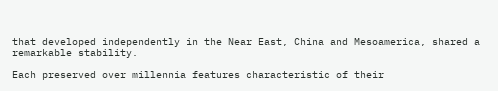that developed independently in the Near East, China and Mesoamerica, shared a remarkable stability.

Each preserved over millennia features characteristic of their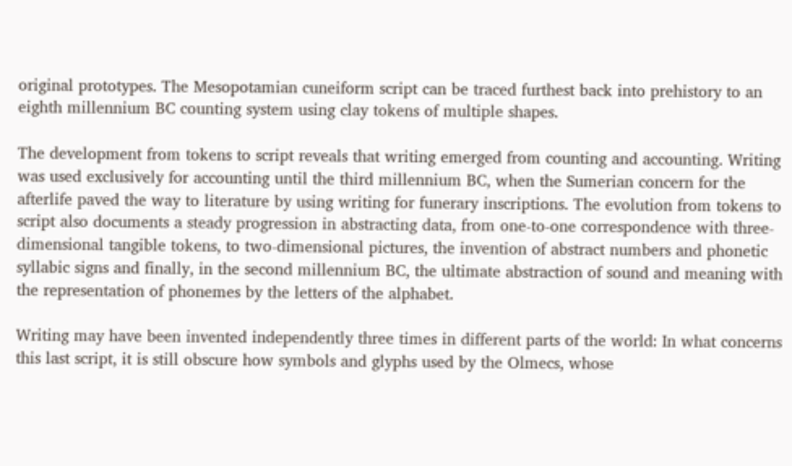original prototypes. The Mesopotamian cuneiform script can be traced furthest back into prehistory to an eighth millennium BC counting system using clay tokens of multiple shapes.

The development from tokens to script reveals that writing emerged from counting and accounting. Writing was used exclusively for accounting until the third millennium BC, when the Sumerian concern for the afterlife paved the way to literature by using writing for funerary inscriptions. The evolution from tokens to script also documents a steady progression in abstracting data, from one-to-one correspondence with three-dimensional tangible tokens, to two-dimensional pictures, the invention of abstract numbers and phonetic syllabic signs and finally, in the second millennium BC, the ultimate abstraction of sound and meaning with the representation of phonemes by the letters of the alphabet.

Writing may have been invented independently three times in different parts of the world: In what concerns this last script, it is still obscure how symbols and glyphs used by the Olmecs, whose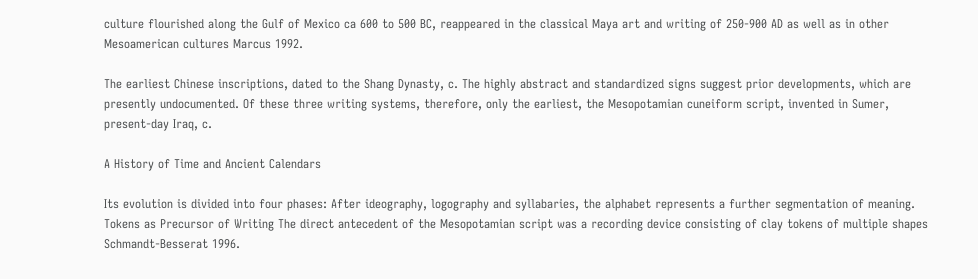culture flourished along the Gulf of Mexico ca 600 to 500 BC, reappeared in the classical Maya art and writing of 250-900 AD as well as in other Mesoamerican cultures Marcus 1992.

The earliest Chinese inscriptions, dated to the Shang Dynasty, c. The highly abstract and standardized signs suggest prior developments, which are presently undocumented. Of these three writing systems, therefore, only the earliest, the Mesopotamian cuneiform script, invented in Sumer, present-day Iraq, c.

A History of Time and Ancient Calendars

Its evolution is divided into four phases: After ideography, logography and syllabaries, the alphabet represents a further segmentation of meaning. Tokens as Precursor of Writing The direct antecedent of the Mesopotamian script was a recording device consisting of clay tokens of multiple shapes Schmandt-Besserat 1996.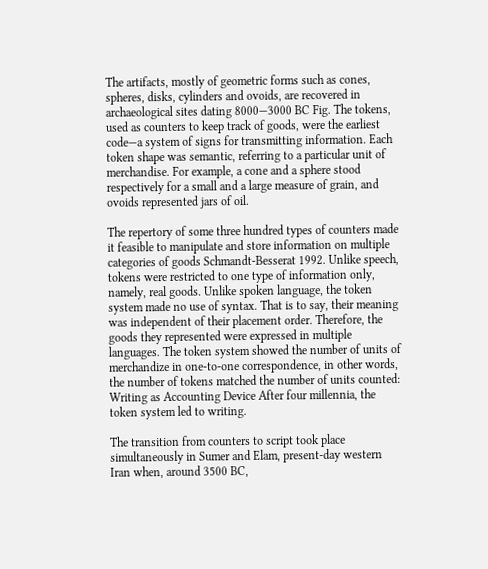The artifacts, mostly of geometric forms such as cones, spheres, disks, cylinders and ovoids, are recovered in archaeological sites dating 8000—3000 BC Fig. The tokens, used as counters to keep track of goods, were the earliest code—a system of signs for transmitting information. Each token shape was semantic, referring to a particular unit of merchandise. For example, a cone and a sphere stood respectively for a small and a large measure of grain, and ovoids represented jars of oil.

The repertory of some three hundred types of counters made it feasible to manipulate and store information on multiple categories of goods Schmandt-Besserat 1992. Unlike speech, tokens were restricted to one type of information only, namely, real goods. Unlike spoken language, the token system made no use of syntax. That is to say, their meaning was independent of their placement order. Therefore, the goods they represented were expressed in multiple languages. The token system showed the number of units of merchandize in one-to-one correspondence, in other words, the number of tokens matched the number of units counted: Writing as Accounting Device After four millennia, the token system led to writing.

The transition from counters to script took place simultaneously in Sumer and Elam, present-day western Iran when, around 3500 BC,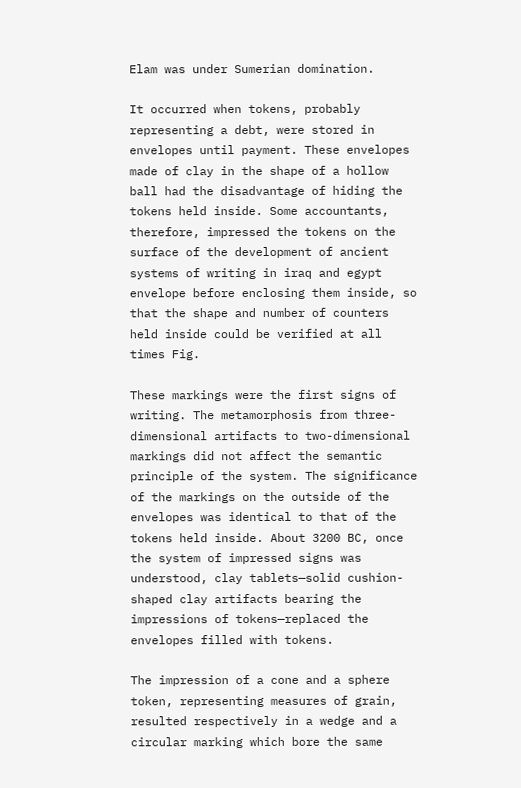Elam was under Sumerian domination.

It occurred when tokens, probably representing a debt, were stored in envelopes until payment. These envelopes made of clay in the shape of a hollow ball had the disadvantage of hiding the tokens held inside. Some accountants, therefore, impressed the tokens on the surface of the development of ancient systems of writing in iraq and egypt envelope before enclosing them inside, so that the shape and number of counters held inside could be verified at all times Fig.

These markings were the first signs of writing. The metamorphosis from three-dimensional artifacts to two-dimensional markings did not affect the semantic principle of the system. The significance of the markings on the outside of the envelopes was identical to that of the tokens held inside. About 3200 BC, once the system of impressed signs was understood, clay tablets—solid cushion-shaped clay artifacts bearing the impressions of tokens—replaced the envelopes filled with tokens.

The impression of a cone and a sphere token, representing measures of grain, resulted respectively in a wedge and a circular marking which bore the same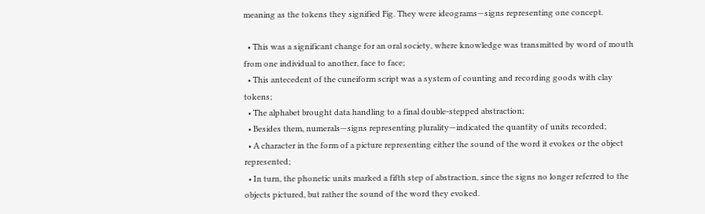meaning as the tokens they signified Fig. They were ideograms—signs representing one concept.

  • This was a significant change for an oral society, where knowledge was transmitted by word of mouth from one individual to another, face to face;
  • This antecedent of the cuneiform script was a system of counting and recording goods with clay tokens;
  • The alphabet brought data handling to a final double-stepped abstraction;
  • Besides them, numerals—signs representing plurality—indicated the quantity of units recorded;
  • A character in the form of a picture representing either the sound of the word it evokes or the object represented;
  • In turn, the phonetic units marked a fifth step of abstraction, since the signs no longer referred to the objects pictured, but rather the sound of the word they evoked.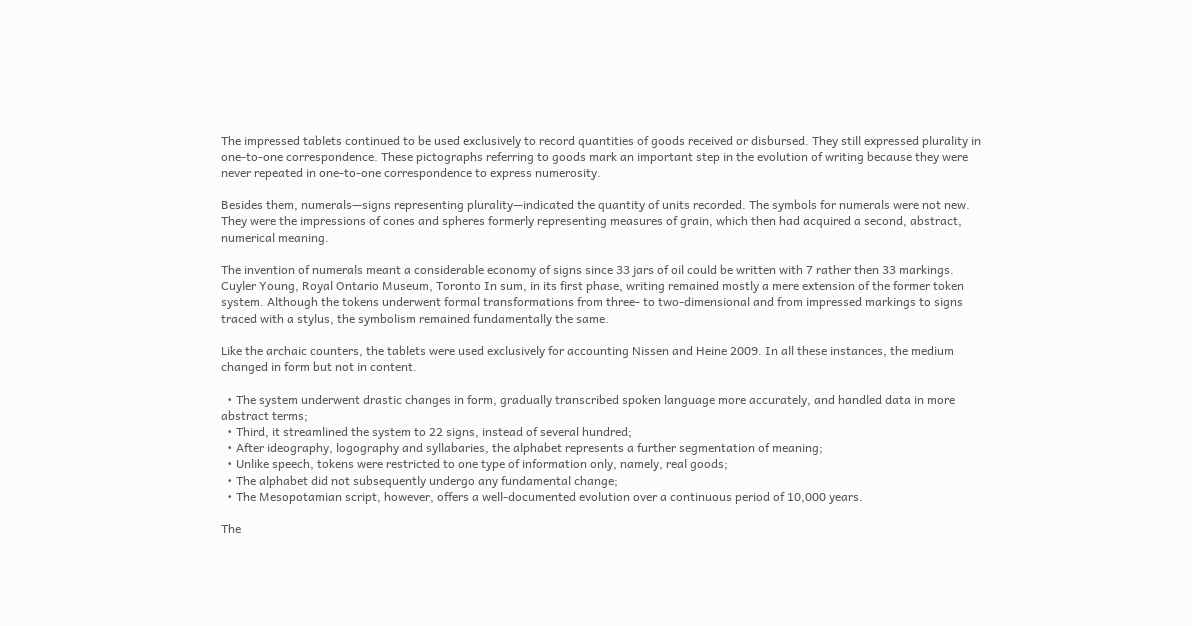The impressed tablets continued to be used exclusively to record quantities of goods received or disbursed. They still expressed plurality in one-to-one correspondence. These pictographs referring to goods mark an important step in the evolution of writing because they were never repeated in one-to-one correspondence to express numerosity.

Besides them, numerals—signs representing plurality—indicated the quantity of units recorded. The symbols for numerals were not new. They were the impressions of cones and spheres formerly representing measures of grain, which then had acquired a second, abstract, numerical meaning.

The invention of numerals meant a considerable economy of signs since 33 jars of oil could be written with 7 rather then 33 markings. Cuyler Young, Royal Ontario Museum, Toronto In sum, in its first phase, writing remained mostly a mere extension of the former token system. Although the tokens underwent formal transformations from three- to two-dimensional and from impressed markings to signs traced with a stylus, the symbolism remained fundamentally the same.

Like the archaic counters, the tablets were used exclusively for accounting Nissen and Heine 2009. In all these instances, the medium changed in form but not in content.

  • The system underwent drastic changes in form, gradually transcribed spoken language more accurately, and handled data in more abstract terms;
  • Third, it streamlined the system to 22 signs, instead of several hundred;
  • After ideography, logography and syllabaries, the alphabet represents a further segmentation of meaning;
  • Unlike speech, tokens were restricted to one type of information only, namely, real goods;
  • The alphabet did not subsequently undergo any fundamental change;
  • The Mesopotamian script, however, offers a well-documented evolution over a continuous period of 10,000 years.

The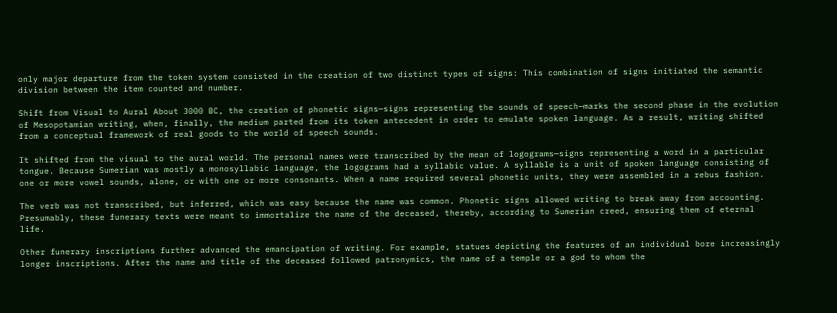only major departure from the token system consisted in the creation of two distinct types of signs: This combination of signs initiated the semantic division between the item counted and number.

Shift from Visual to Aural About 3000 BC, the creation of phonetic signs—signs representing the sounds of speech—marks the second phase in the evolution of Mesopotamian writing, when, finally, the medium parted from its token antecedent in order to emulate spoken language. As a result, writing shifted from a conceptual framework of real goods to the world of speech sounds.

It shifted from the visual to the aural world. The personal names were transcribed by the mean of logograms—signs representing a word in a particular tongue. Because Sumerian was mostly a monosyllabic language, the logograms had a syllabic value. A syllable is a unit of spoken language consisting of one or more vowel sounds, alone, or with one or more consonants. When a name required several phonetic units, they were assembled in a rebus fashion.

The verb was not transcribed, but inferred, which was easy because the name was common. Phonetic signs allowed writing to break away from accounting. Presumably, these funerary texts were meant to immortalize the name of the deceased, thereby, according to Sumerian creed, ensuring them of eternal life.

Other funerary inscriptions further advanced the emancipation of writing. For example, statues depicting the features of an individual bore increasingly longer inscriptions. After the name and title of the deceased followed patronymics, the name of a temple or a god to whom the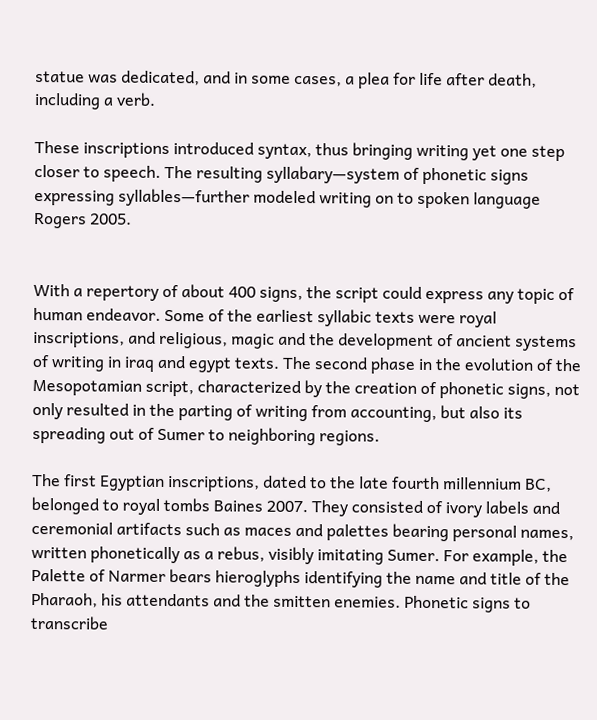statue was dedicated, and in some cases, a plea for life after death, including a verb.

These inscriptions introduced syntax, thus bringing writing yet one step closer to speech. The resulting syllabary—system of phonetic signs expressing syllables—further modeled writing on to spoken language Rogers 2005.


With a repertory of about 400 signs, the script could express any topic of human endeavor. Some of the earliest syllabic texts were royal inscriptions, and religious, magic and the development of ancient systems of writing in iraq and egypt texts. The second phase in the evolution of the Mesopotamian script, characterized by the creation of phonetic signs, not only resulted in the parting of writing from accounting, but also its spreading out of Sumer to neighboring regions.

The first Egyptian inscriptions, dated to the late fourth millennium BC, belonged to royal tombs Baines 2007. They consisted of ivory labels and ceremonial artifacts such as maces and palettes bearing personal names, written phonetically as a rebus, visibly imitating Sumer. For example, the Palette of Narmer bears hieroglyphs identifying the name and title of the Pharaoh, his attendants and the smitten enemies. Phonetic signs to transcribe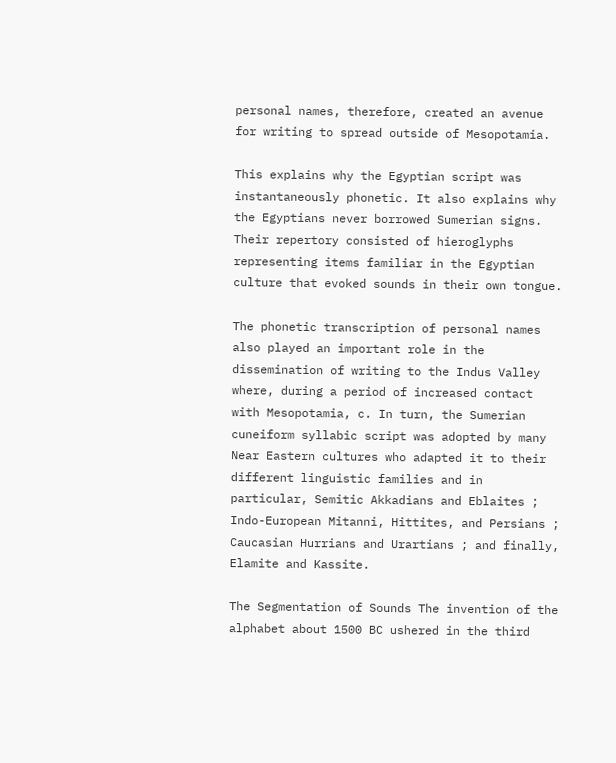personal names, therefore, created an avenue for writing to spread outside of Mesopotamia.

This explains why the Egyptian script was instantaneously phonetic. It also explains why the Egyptians never borrowed Sumerian signs. Their repertory consisted of hieroglyphs representing items familiar in the Egyptian culture that evoked sounds in their own tongue.

The phonetic transcription of personal names also played an important role in the dissemination of writing to the Indus Valley where, during a period of increased contact with Mesopotamia, c. In turn, the Sumerian cuneiform syllabic script was adopted by many Near Eastern cultures who adapted it to their different linguistic families and in particular, Semitic Akkadians and Eblaites ; Indo-European Mitanni, Hittites, and Persians ; Caucasian Hurrians and Urartians ; and finally, Elamite and Kassite.

The Segmentation of Sounds The invention of the alphabet about 1500 BC ushered in the third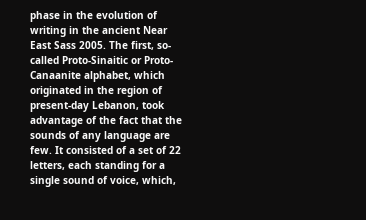phase in the evolution of writing in the ancient Near East Sass 2005. The first, so-called Proto-Sinaitic or Proto-Canaanite alphabet, which originated in the region of present-day Lebanon, took advantage of the fact that the sounds of any language are few. It consisted of a set of 22 letters, each standing for a single sound of voice, which,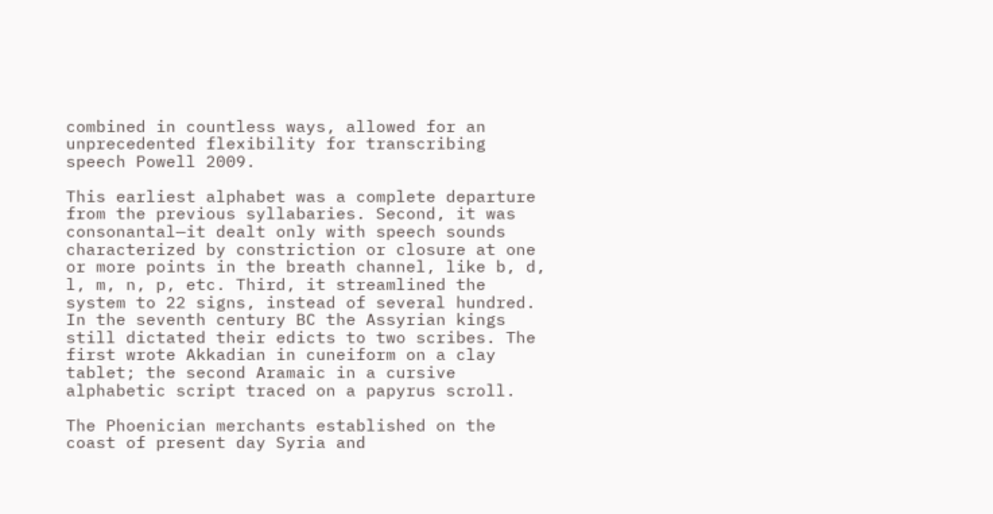combined in countless ways, allowed for an unprecedented flexibility for transcribing speech Powell 2009.

This earliest alphabet was a complete departure from the previous syllabaries. Second, it was consonantal—it dealt only with speech sounds characterized by constriction or closure at one or more points in the breath channel, like b, d, l, m, n, p, etc. Third, it streamlined the system to 22 signs, instead of several hundred. In the seventh century BC the Assyrian kings still dictated their edicts to two scribes. The first wrote Akkadian in cuneiform on a clay tablet; the second Aramaic in a cursive alphabetic script traced on a papyrus scroll.

The Phoenician merchants established on the coast of present day Syria and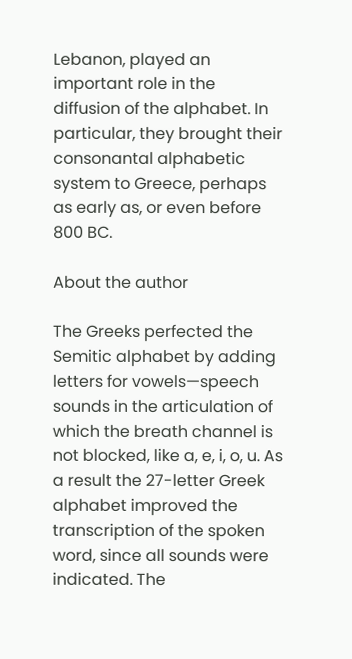Lebanon, played an important role in the diffusion of the alphabet. In particular, they brought their consonantal alphabetic system to Greece, perhaps as early as, or even before 800 BC.

About the author

The Greeks perfected the Semitic alphabet by adding letters for vowels—speech sounds in the articulation of which the breath channel is not blocked, like a, e, i, o, u. As a result the 27-letter Greek alphabet improved the transcription of the spoken word, since all sounds were indicated. The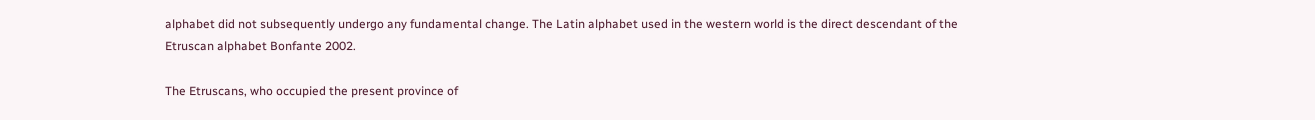alphabet did not subsequently undergo any fundamental change. The Latin alphabet used in the western world is the direct descendant of the Etruscan alphabet Bonfante 2002.

The Etruscans, who occupied the present province of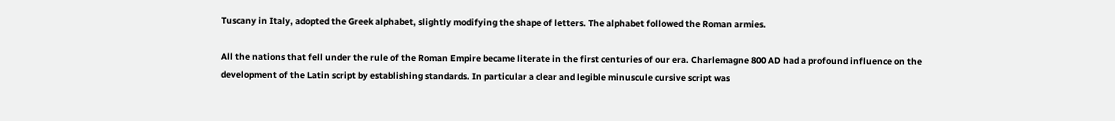Tuscany in Italy, adopted the Greek alphabet, slightly modifying the shape of letters. The alphabet followed the Roman armies.

All the nations that fell under the rule of the Roman Empire became literate in the first centuries of our era. Charlemagne 800 AD had a profound influence on the development of the Latin script by establishing standards. In particular a clear and legible minuscule cursive script was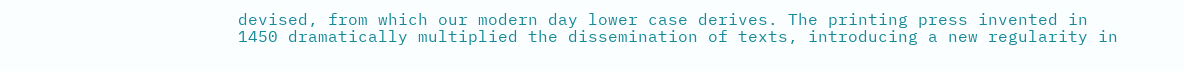devised, from which our modern day lower case derives. The printing press invented in 1450 dramatically multiplied the dissemination of texts, introducing a new regularity in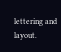lettering and layout.